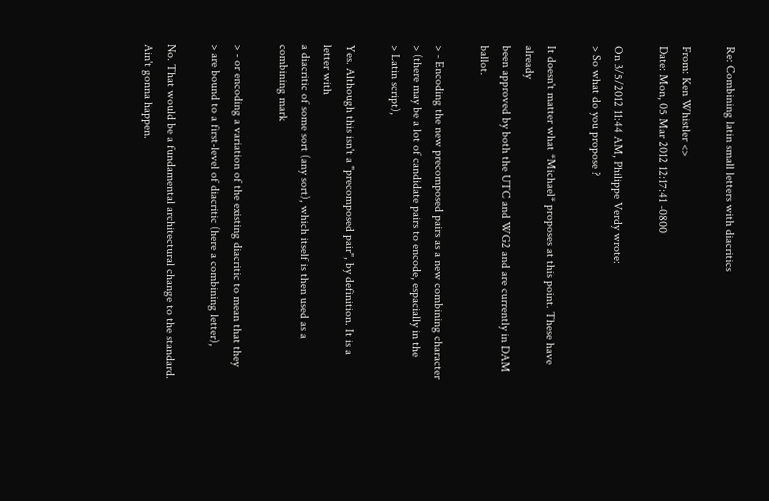Re: Combining latin small letters with diacritics

From: Ken Whistler <>
Date: Mon, 05 Mar 2012 12:17:41 -0800

On 3/5/2012 11:44 AM, Philippe Verdy wrote:
> So what do you propose ?

It doesn't matter what *Michael* proposes at this point. These have already
been approved by both the UTC and WG2 and are currently in DAM ballot.

> - Encoding the new precomposed pairs as a new combining character
> (there may be a lot of candidate pairs to encode, espacially in the
> Latin script),

Yes. Although this isn't a "precomposed pair", by definition. It is a
letter with
a diacritic of some sort (any sort), which itself is then used as a
combining mark

> - or encoding a variation of the existing diacritic to mean that they
> are bound to a first-level of diacritic (here a combining letter),

No. That would be a fundamental architectural change to the standard.
Ain't gonna happen.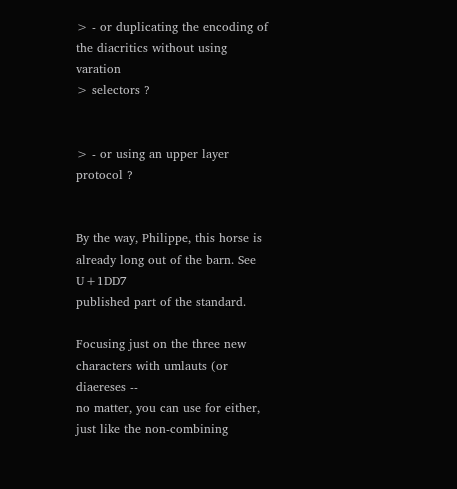> - or duplicating the encoding of the diacritics without using varation
> selectors ?


> - or using an upper layer protocol ?


By the way, Philippe, this horse is already long out of the barn. See U+1DD7
published part of the standard.

Focusing just on the three new characters with umlauts (or diaereses --
no matter, you can use for either, just like the non-combining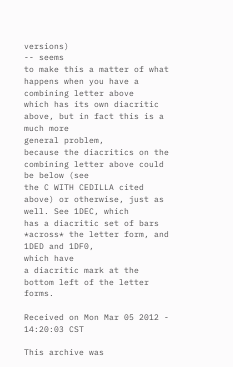versions)
-- seems
to make this a matter of what happens when you have a combining letter above
which has its own diacritic above, but in fact this is a much more
general problem,
because the diacritics on the combining letter above could be below (see
the C WITH CEDILLA cited above) or otherwise, just as well. See 1DEC, which
has a diacritic set of bars *across* the letter form, and 1DED and 1DF0,
which have
a diacritic mark at the bottom left of the letter forms.

Received on Mon Mar 05 2012 - 14:20:03 CST

This archive was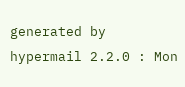generated by hypermail 2.2.0 : Mon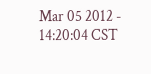Mar 05 2012 - 14:20:04 CST